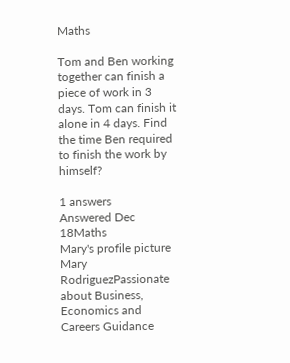Maths

Tom and Ben working together can finish a piece of work in 3 days. Tom can finish it alone in 4 days. Find the time Ben required to finish the work by himself?

1 answers
Answered Dec 18Maths
Mary's profile picture
Mary RodriguezPassionate about Business, Economics and Careers Guidance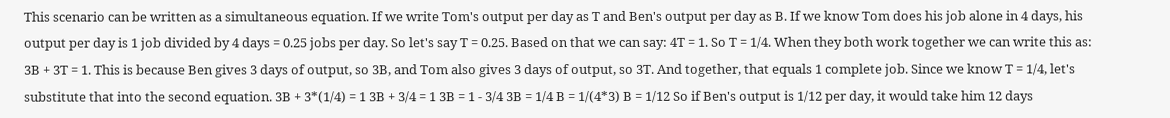This scenario can be written as a simultaneous equation. If we write Tom's output per day as T and Ben's output per day as B. If we know Tom does his job alone in 4 days, his output per day is 1 job divided by 4 days = 0.25 jobs per day. So let's say T = 0.25. Based on that we can say: 4T = 1. So T = 1/4. When they both work together we can write this as: 3B + 3T = 1. This is because Ben gives 3 days of output, so 3B, and Tom also gives 3 days of output, so 3T. And together, that equals 1 complete job. Since we know T = 1/4, let's substitute that into the second equation. 3B + 3*(1/4) = 1 3B + 3/4 = 1 3B = 1 - 3/4 3B = 1/4 B = 1/(4*3) B = 1/12 So if Ben's output is 1/12 per day, it would take him 12 days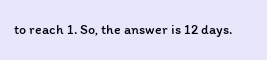to reach 1. So, the answer is 12 days.